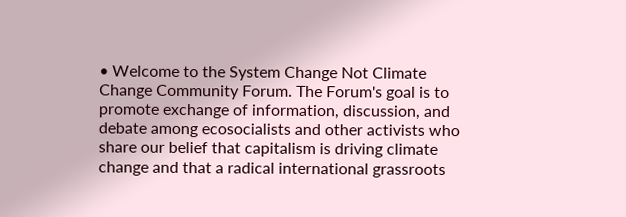• Welcome to the System Change Not Climate Change Community Forum. The Forum's goal is to promote exchange of information, discussion, and debate among ecosocialists and other activists who share our belief that capitalism is driving climate change and that a radical international grassroots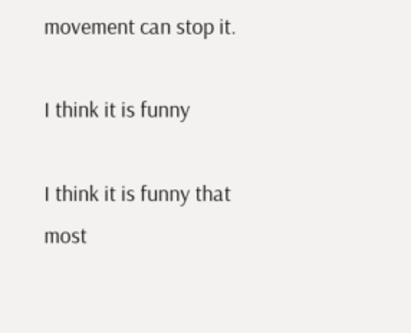movement can stop it.

I think it is funny

I think it is funny that most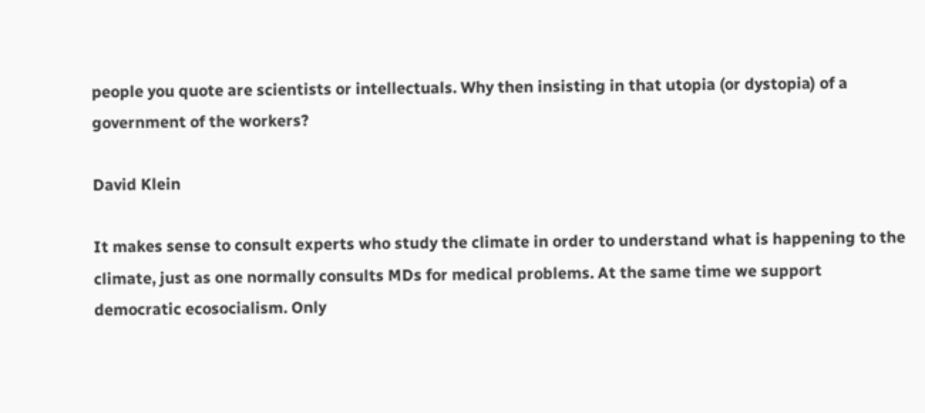people you quote are scientists or intellectuals. Why then insisting in that utopia (or dystopia) of a government of the workers?

David Klein

It makes sense to consult experts who study the climate in order to understand what is happening to the climate, just as one normally consults MDs for medical problems. At the same time we support democratic ecosocialism. Only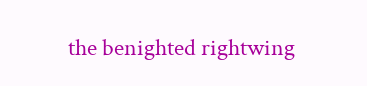the benighted rightwing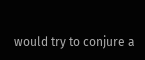would try to conjure a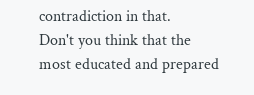contradiction in that.
Don't you think that the most educated and prepared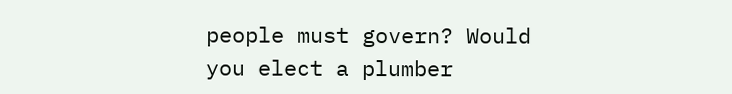people must govern? Would you elect a plumber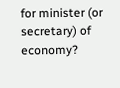for minister (or secretary) of economy?